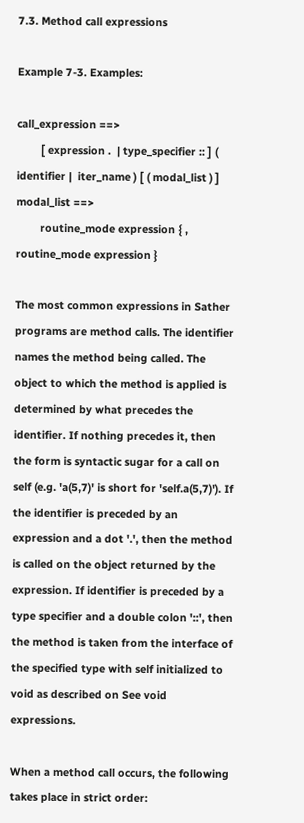7.3. Method call expressions

Example 7-3. Examples:

call_expression ==>
        [ expression .  | type_specifier :: ] ( identifier |  iter_name ) [ ( modal_list ) ]
modal_list ==>
        routine_mode expression { , routine_mode expression }

The most common expressions in Sather programs are method calls. The identifier names the method being called. The object to which the method is applied is determined by what precedes the identifier. If nothing precedes it, then the form is syntactic sugar for a call on self (e.g. 'a(5,7)' is short for 'self.a(5,7)'). If the identifier is preceded by an expression and a dot '.', then the method is called on the object returned by the expression. If identifier is preceded by a type specifier and a double colon '::', then the method is taken from the interface of the specified type with self initialized to void as described on See void expressions.

When a method call occurs, the following takes place in strict order: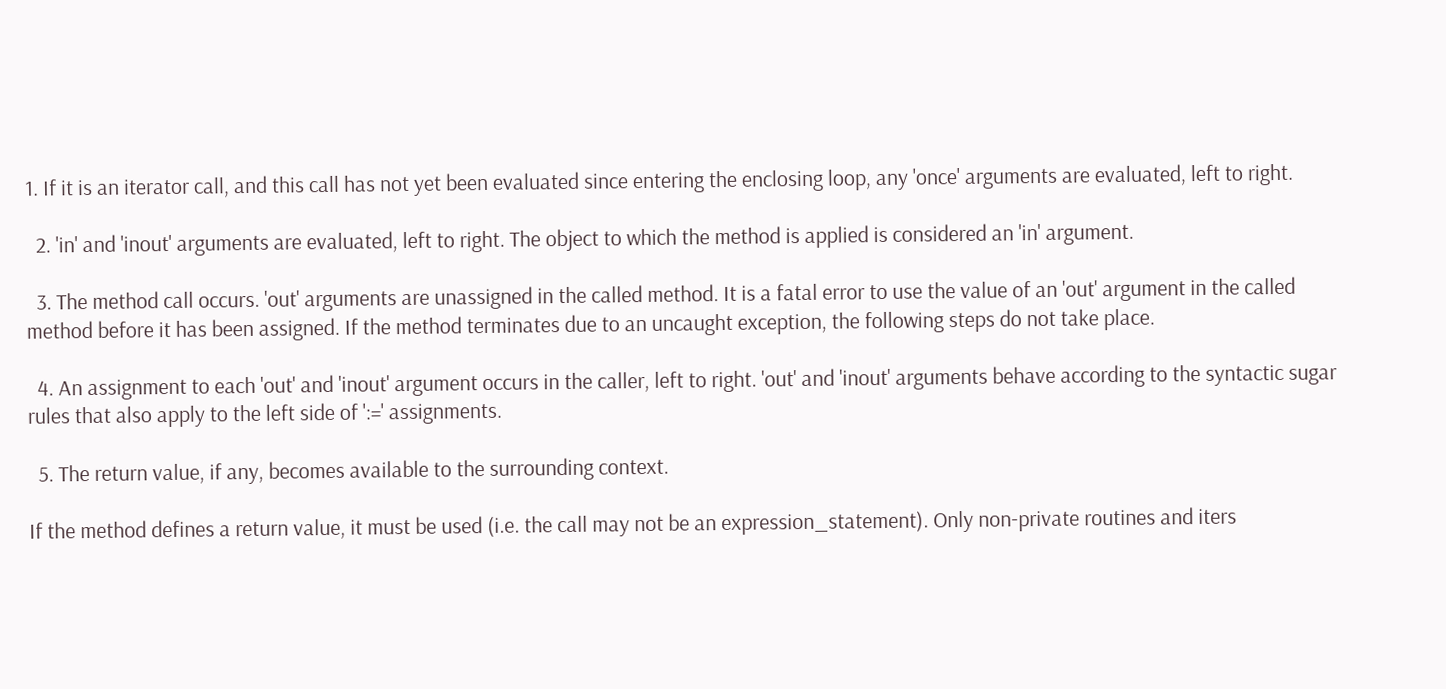1. If it is an iterator call, and this call has not yet been evaluated since entering the enclosing loop, any 'once' arguments are evaluated, left to right.

  2. 'in' and 'inout' arguments are evaluated, left to right. The object to which the method is applied is considered an 'in' argument.

  3. The method call occurs. 'out' arguments are unassigned in the called method. It is a fatal error to use the value of an 'out' argument in the called method before it has been assigned. If the method terminates due to an uncaught exception, the following steps do not take place.

  4. An assignment to each 'out' and 'inout' argument occurs in the caller, left to right. 'out' and 'inout' arguments behave according to the syntactic sugar rules that also apply to the left side of ':=' assignments.

  5. The return value, if any, becomes available to the surrounding context.

If the method defines a return value, it must be used (i.e. the call may not be an expression_statement). Only non-private routines and iters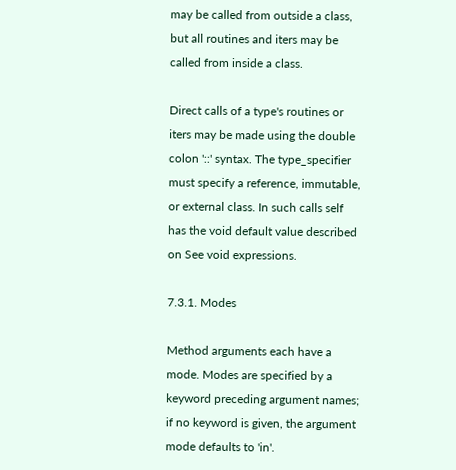may be called from outside a class, but all routines and iters may be called from inside a class.

Direct calls of a type's routines or iters may be made using the double colon '::' syntax. The type_specifier must specify a reference, immutable, or external class. In such calls self has the void default value described on See void expressions.

7.3.1. Modes

Method arguments each have a mode. Modes are specified by a keyword preceding argument names; if no keyword is given, the argument mode defaults to 'in'.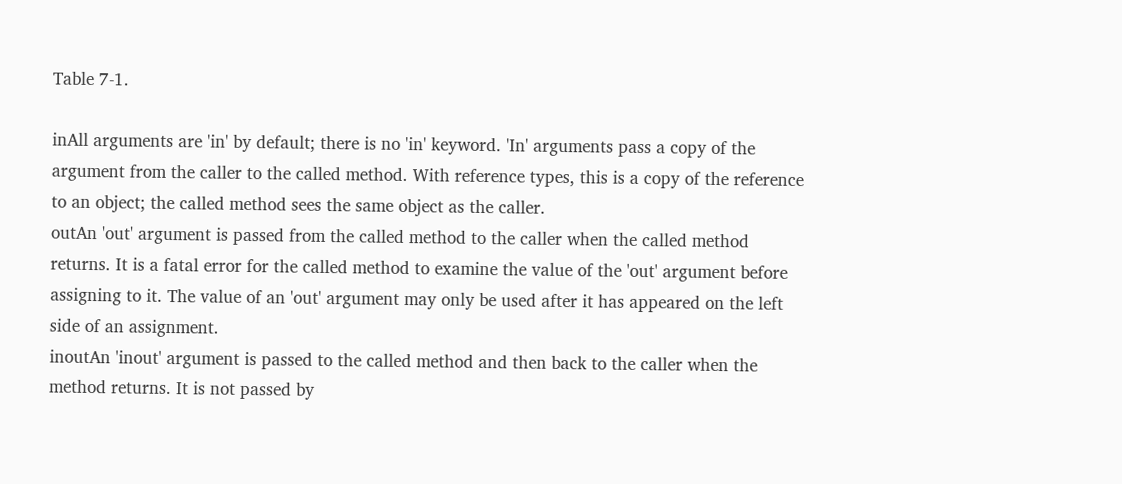Table 7-1.

inAll arguments are 'in' by default; there is no 'in' keyword. 'In' arguments pass a copy of the argument from the caller to the called method. With reference types, this is a copy of the reference to an object; the called method sees the same object as the caller.
outAn 'out' argument is passed from the called method to the caller when the called method returns. It is a fatal error for the called method to examine the value of the 'out' argument before assigning to it. The value of an 'out' argument may only be used after it has appeared on the left side of an assignment.
inoutAn 'inout' argument is passed to the called method and then back to the caller when the method returns. It is not passed by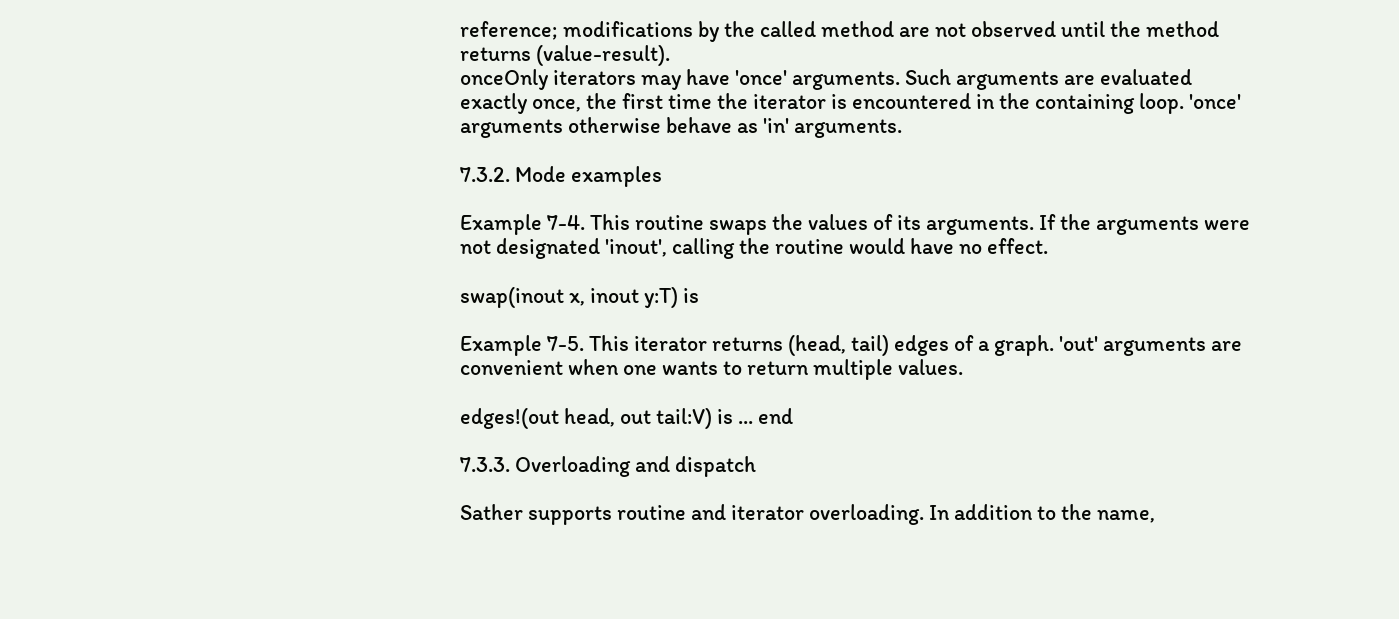reference; modifications by the called method are not observed until the method returns (value-result).
onceOnly iterators may have 'once' arguments. Such arguments are evaluated exactly once, the first time the iterator is encountered in the containing loop. 'once' arguments otherwise behave as 'in' arguments.

7.3.2. Mode examples

Example 7-4. This routine swaps the values of its arguments. If the arguments were not designated 'inout', calling the routine would have no effect.

swap(inout x, inout y:T) is

Example 7-5. This iterator returns (head, tail) edges of a graph. 'out' arguments are convenient when one wants to return multiple values.

edges!(out head, out tail:V) is ... end

7.3.3. Overloading and dispatch

Sather supports routine and iterator overloading. In addition to the name,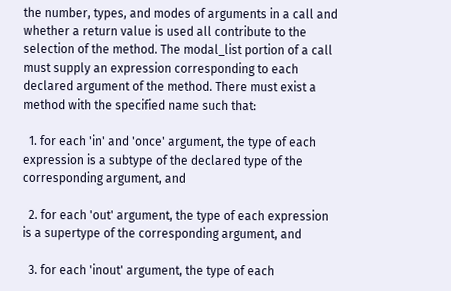the number, types, and modes of arguments in a call and whether a return value is used all contribute to the selection of the method. The modal_list portion of a call must supply an expression corresponding to each declared argument of the method. There must exist a method with the specified name such that:

  1. for each 'in' and 'once' argument, the type of each expression is a subtype of the declared type of the corresponding argument, and

  2. for each 'out' argument, the type of each expression is a supertype of the corresponding argument, and

  3. for each 'inout' argument, the type of each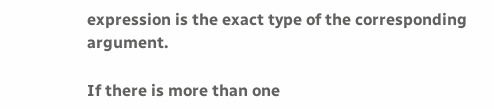expression is the exact type of the corresponding argument.

If there is more than one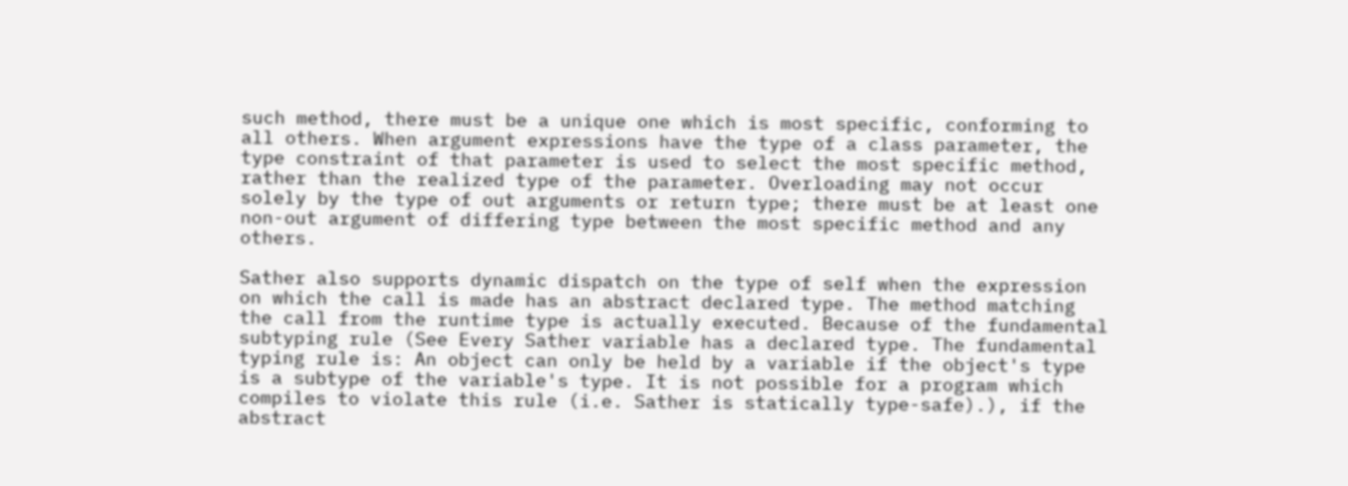such method, there must be a unique one which is most specific, conforming to all others. When argument expressions have the type of a class parameter, the type constraint of that parameter is used to select the most specific method, rather than the realized type of the parameter. Overloading may not occur solely by the type of out arguments or return type; there must be at least one non-out argument of differing type between the most specific method and any others.

Sather also supports dynamic dispatch on the type of self when the expression on which the call is made has an abstract declared type. The method matching the call from the runtime type is actually executed. Because of the fundamental subtyping rule (See Every Sather variable has a declared type. The fundamental typing rule is: An object can only be held by a variable if the object's type is a subtype of the variable's type. It is not possible for a program which compiles to violate this rule (i.e. Sather is statically type-safe).), if the abstract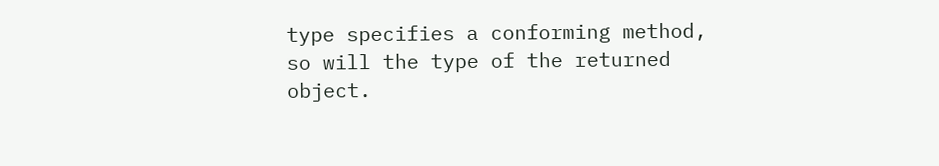type specifies a conforming method, so will the type of the returned object.